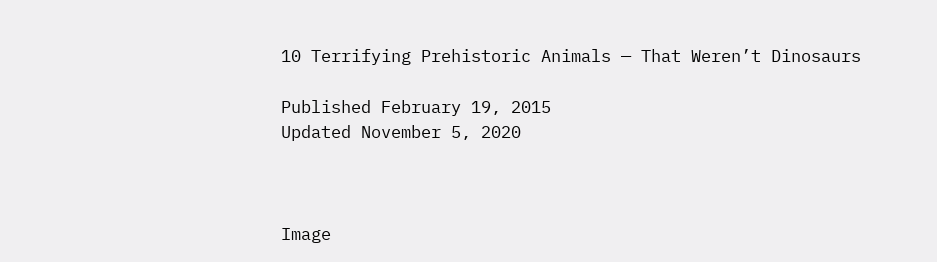10 Terrifying Prehistoric Animals — That Weren’t Dinosaurs

Published February 19, 2015
Updated November 5, 2020



Image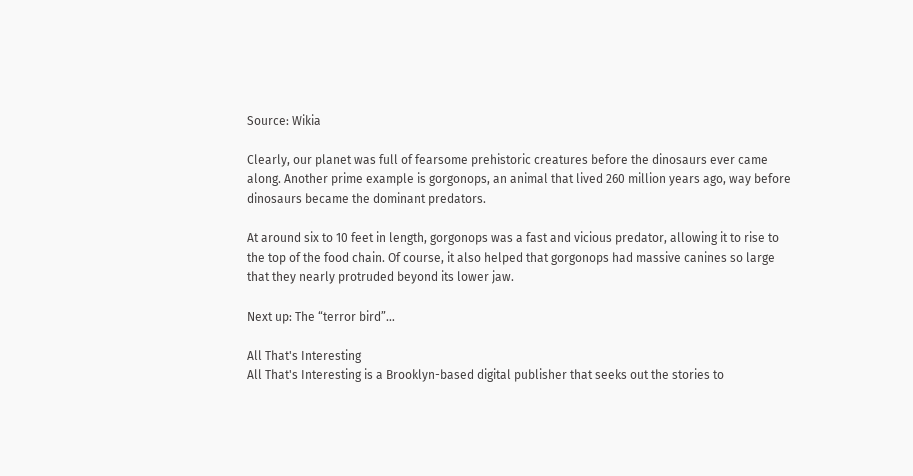Source: Wikia

Clearly, our planet was full of fearsome prehistoric creatures before the dinosaurs ever came along. Another prime example is gorgonops, an animal that lived 260 million years ago, way before dinosaurs became the dominant predators.

At around six to 10 feet in length, gorgonops was a fast and vicious predator, allowing it to rise to the top of the food chain. Of course, it also helped that gorgonops had massive canines so large that they nearly protruded beyond its lower jaw.

Next up: The “terror bird”…

All That's Interesting
All That's Interesting is a Brooklyn-based digital publisher that seeks out the stories to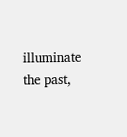illuminate the past,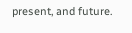present, and future.